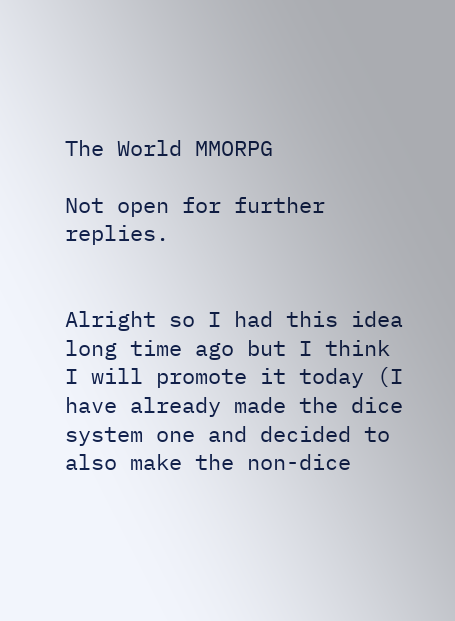The World MMORPG

Not open for further replies.


Alright so I had this idea long time ago but I think I will promote it today (I have already made the dice system one and decided to also make the non-dice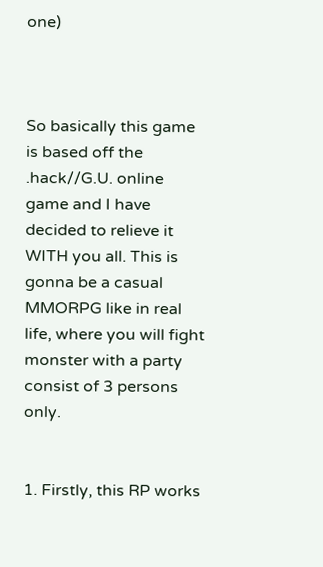one)



So basically this game is based off the .hack//G.U. online game and I have decided to relieve it WITH you all. This is gonna be a casual MMORPG like in real life, where you will fight monster with a party consist of 3 persons only.


1. Firstly, this RP works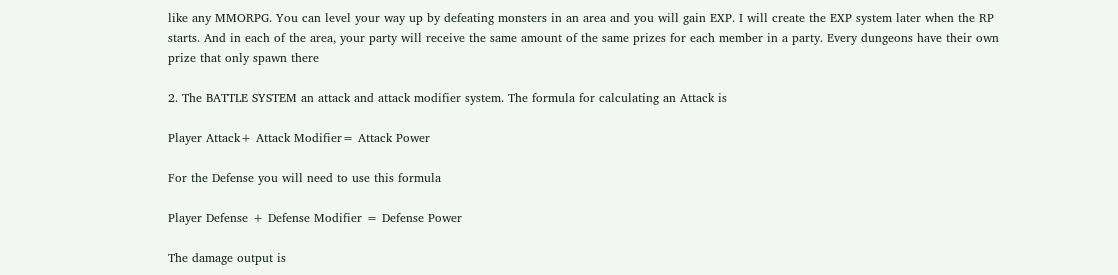like any MMORPG. You can level your way up by defeating monsters in an area and you will gain EXP. I will create the EXP system later when the RP starts. And in each of the area, your party will receive the same amount of the same prizes for each member in a party. Every dungeons have their own prize that only spawn there

2. The BATTLE SYSTEM an attack and attack modifier system. The formula for calculating an Attack is

Player Attack+ Attack Modifier= Attack Power

For the Defense you will need to use this formula

Player Defense + Defense Modifier = Defense Power

The damage output is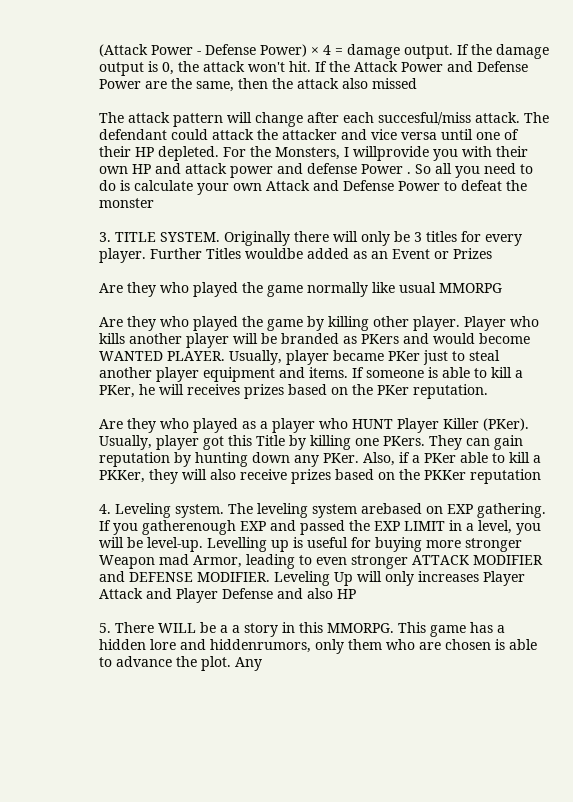(Attack Power - Defense Power) × 4 = damage output. If the damage output is 0, the attack won't hit. If the Attack Power and Defense Power are the same, then the attack also missed

The attack pattern will change after each succesful/miss attack. The defendant could attack the attacker and vice versa until one of their HP depleted. For the Monsters, I willprovide you with their own HP and attack power and defense Power . So all you need to do is calculate your own Attack and Defense Power to defeat the monster

3. TITLE SYSTEM. Originally there will only be 3 titles for every player. Further Titles wouldbe added as an Event or Prizes

Are they who played the game normally like usual MMORPG

Are they who played the game by killing other player. Player who kills another player will be branded as PKers and would become WANTED PLAYER. Usually, player became PKer just to steal another player equipment and items. If someone is able to kill a PKer, he will receives prizes based on the PKer reputation.

Are they who played as a player who HUNT Player Killer (PKer). Usually, player got this Title by killing one PKers. They can gain reputation by hunting down any PKer. Also, if a PKer able to kill a PKKer, they will also receive prizes based on the PKKer reputation

4. Leveling system. The leveling system arebased on EXP gathering. If you gatherenough EXP and passed the EXP LIMIT in a level, you will be level-up. Levelling up is useful for buying more stronger Weapon mad Armor, leading to even stronger ATTACK MODIFIER and DEFENSE MODIFIER. Leveling Up will only increases Player Attack and Player Defense and also HP

5. There WILL be a a story in this MMORPG. This game has a hidden lore and hiddenrumors, only them who are chosen is able to advance the plot. Any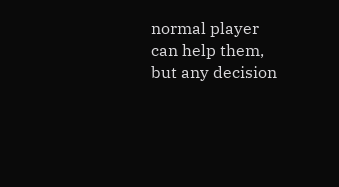normal player can help them, but any decision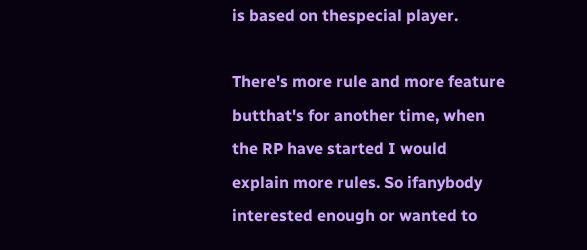is based on thespecial player.

There's more rule and more feature butthat's for another time, when the RP have started I would explain more rules. So ifanybody interested enough or wanted to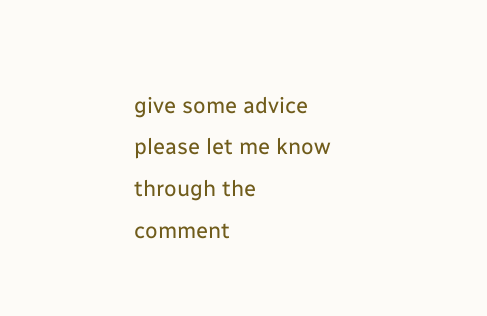give some advice please let me know through the comment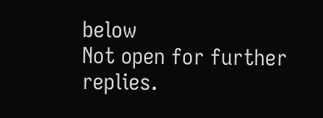below
Not open for further replies.